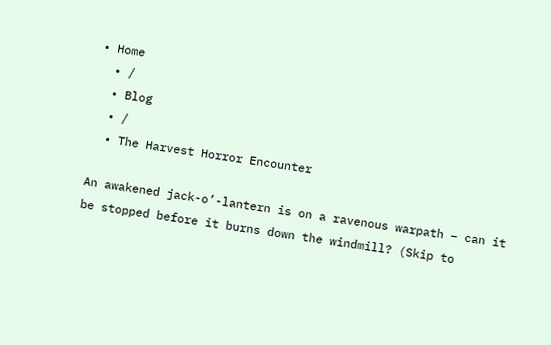• Home
  • /
  • Blog
  • /
  • The Harvest Horror Encounter

An awakened jack-o’-lantern is on a ravenous warpath – can it be stopped before it burns down the windmill? (Skip to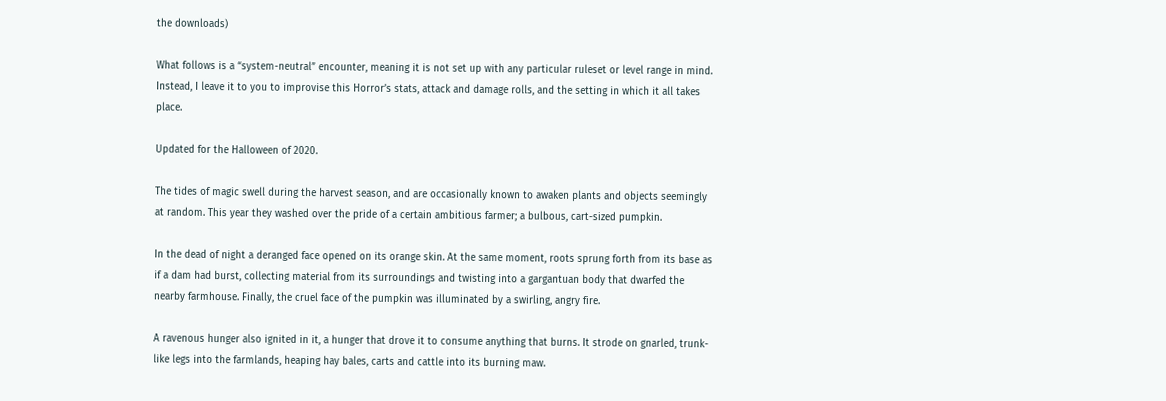the downloads)

What follows is a “system-neutral” encounter, meaning it is not set up with any particular ruleset or level range in mind. Instead, I leave it to you to improvise this Horror’s stats, attack and damage rolls, and the setting in which it all takes place.

Updated for the Halloween of 2020.

The tides of magic swell during the harvest season, and are occasionally known to awaken plants and objects seemingly at random. This year they washed over the pride of a certain ambitious farmer; a bulbous, cart-sized pumpkin.

In the dead of night a deranged face opened on its orange skin. At the same moment, roots sprung forth from its base as if a dam had burst, collecting material from its surroundings and twisting into a gargantuan body that dwarfed the nearby farmhouse. Finally, the cruel face of the pumpkin was illuminated by a swirling, angry fire.

A ravenous hunger also ignited in it, a hunger that drove it to consume anything that burns. It strode on gnarled, trunk-like legs into the farmlands, heaping hay bales, carts and cattle into its burning maw.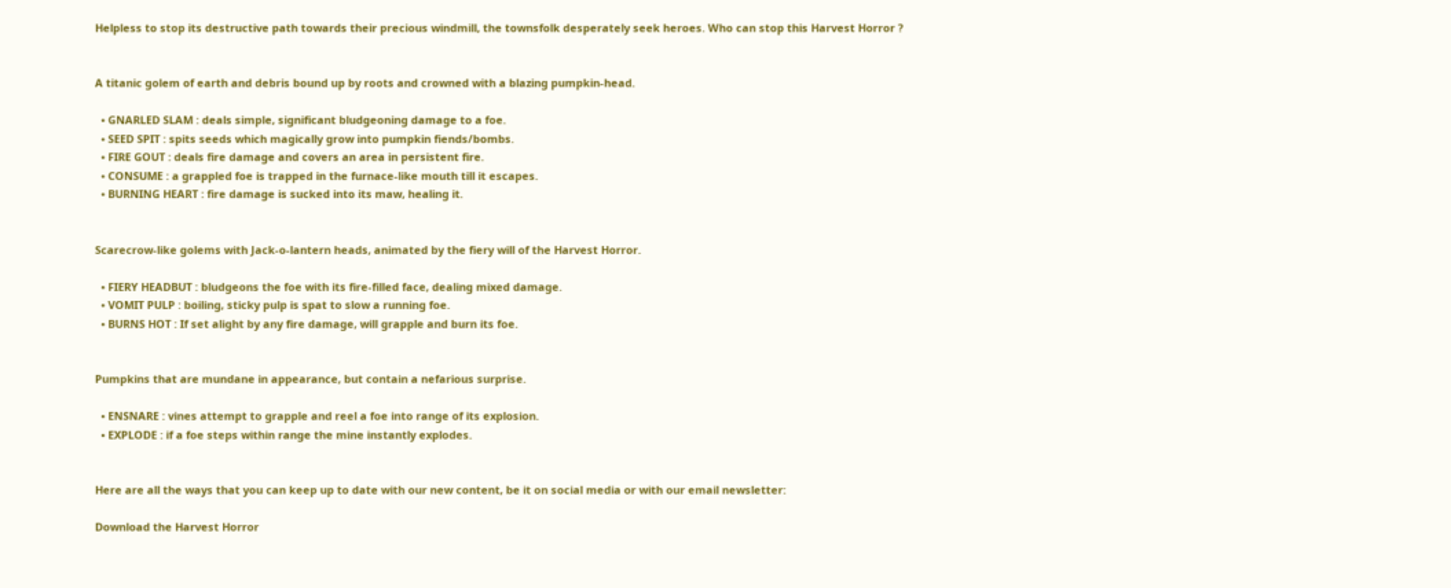Helpless to stop its destructive path towards their precious windmill, the townsfolk desperately seek heroes. Who can stop this Harvest Horror ?


A titanic golem of earth and debris bound up by roots and crowned with a blazing pumpkin-head.

  • GNARLED SLAM : deals simple, significant bludgeoning damage to a foe.
  • SEED SPIT : spits seeds which magically grow into pumpkin fiends/bombs.
  • FIRE GOUT : deals fire damage and covers an area in persistent fire.
  • CONSUME : a grappled foe is trapped in the furnace-like mouth till it escapes.
  • BURNING HEART : fire damage is sucked into its maw, healing it.


Scarecrow-like golems with Jack-o-lantern heads, animated by the fiery will of the Harvest Horror.

  • FIERY HEADBUT : bludgeons the foe with its fire-filled face, dealing mixed damage.
  • VOMIT PULP : boiling, sticky pulp is spat to slow a running foe.
  • BURNS HOT : If set alight by any fire damage, will grapple and burn its foe.


Pumpkins that are mundane in appearance, but contain a nefarious surprise.

  • ENSNARE : vines attempt to grapple and reel a foe into range of its explosion.
  • EXPLODE : if a foe steps within range the mine instantly explodes.


Here are all the ways that you can keep up to date with our new content, be it on social media or with our email newsletter:

Download the Harvest Horror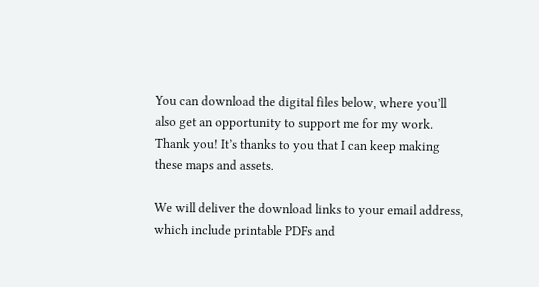You can download the digital files below, where you’ll also get an opportunity to support me for my work. Thank you! It’s thanks to you that I can keep making these maps and assets.

We will deliver the download links to your email address, which include printable PDFs and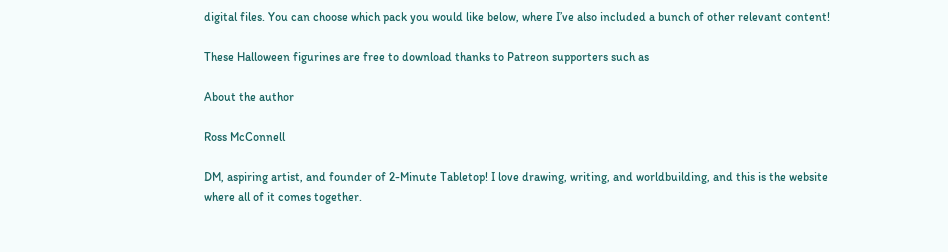digital files. You can choose which pack you would like below, where I’ve also included a bunch of other relevant content!

These Halloween figurines are free to download thanks to Patreon supporters such as

About the author

Ross McConnell

DM, aspiring artist, and founder of 2-Minute Tabletop! I love drawing, writing, and worldbuilding, and this is the website where all of it comes together.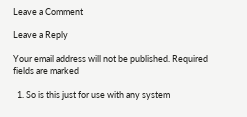Leave a Comment

Leave a Reply

Your email address will not be published. Required fields are marked

  1. So is this just for use with any system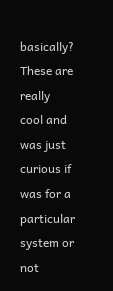basically? These are really cool and was just curious if was for a particular system or not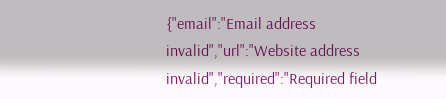{"email":"Email address invalid","url":"Website address invalid","required":"Required field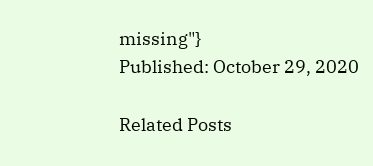missing"}
Published: October 29, 2020

Related Posts